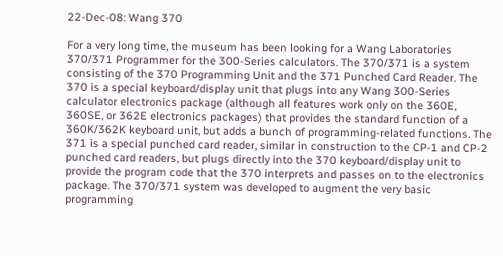22-Dec-08: Wang 370

For a very long time, the museum has been looking for a Wang Laboratories 370/371 Programmer for the 300-Series calculators. The 370/371 is a system consisting of the 370 Programming Unit and the 371 Punched Card Reader. The 370 is a special keyboard/display unit that plugs into any Wang 300-Series calculator electronics package (although all features work only on the 360E, 360SE, or 362E electronics packages) that provides the standard function of a 360K/362K keyboard unit, but adds a bunch of programming-related functions. The 371 is a special punched card reader, similar in construction to the CP-1 and CP-2 punched card readers, but plugs directly into the 370 keyboard/display unit to provide the program code that the 370 interprets and passes on to the electronics package. The 370/371 system was developed to augment the very basic programming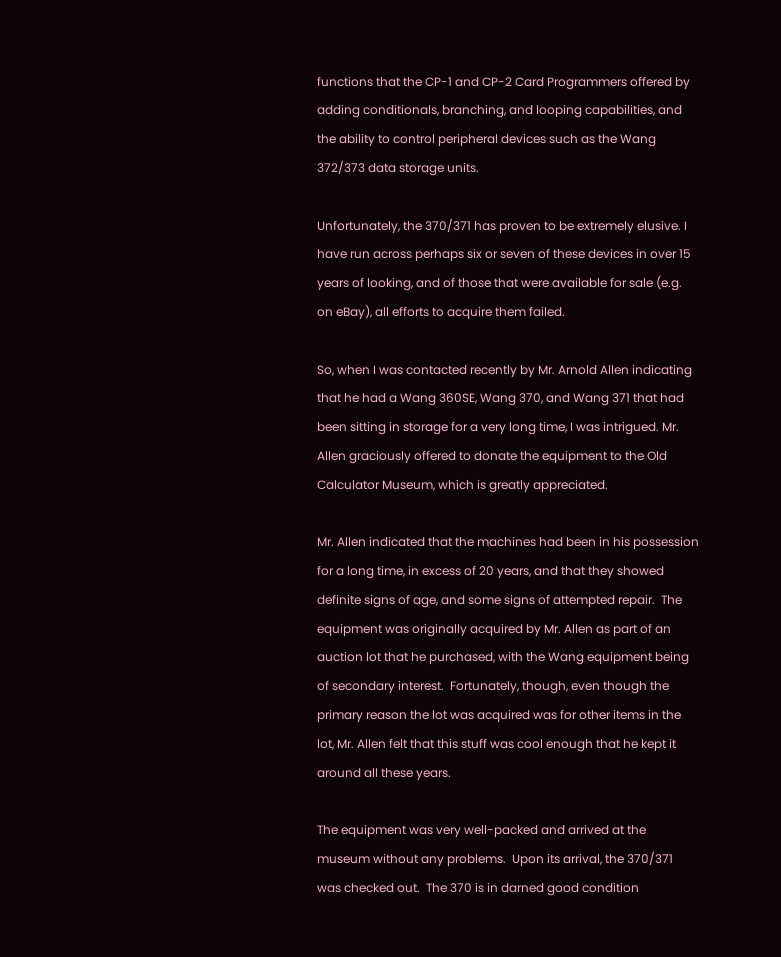functions that the CP-1 and CP-2 Card Programmers offered by adding conditionals, branching, and looping capabilities, and the ability to control peripheral devices such as the Wang 372/373 data storage units.

Unfortunately, the 370/371 has proven to be extremely elusive. I have run across perhaps six or seven of these devices in over 15 years of looking, and of those that were available for sale (e.g. on eBay), all efforts to acquire them failed.

So, when I was contacted recently by Mr. Arnold Allen indicating that he had a Wang 360SE, Wang 370, and Wang 371 that had been sitting in storage for a very long time, I was intrigued. Mr. Allen graciously offered to donate the equipment to the Old Calculator Museum, which is greatly appreciated.

Mr. Allen indicated that the machines had been in his possession for a long time, in excess of 20 years, and that they showed definite signs of age, and some signs of attempted repair.  The equipment was originally acquired by Mr. Allen as part of an auction lot that he purchased, with the Wang equipment being of secondary interest.  Fortunately, though, even though the primary reason the lot was acquired was for other items in the lot, Mr. Allen felt that this stuff was cool enough that he kept it around all these years.

The equipment was very well-packed and arrived at the museum without any problems.  Upon its arrival, the 370/371 was checked out.  The 370 is in darned good condition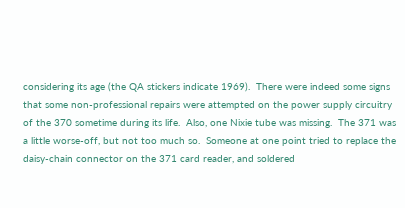considering its age (the QA stickers indicate 1969).  There were indeed some signs that some non-professional repairs were attempted on the power supply circuitry of the 370 sometime during its life.  Also, one Nixie tube was missing.  The 371 was a little worse-off, but not too much so.  Someone at one point tried to replace the daisy-chain connector on the 371 card reader, and soldered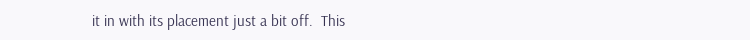it in with its placement just a bit off.  This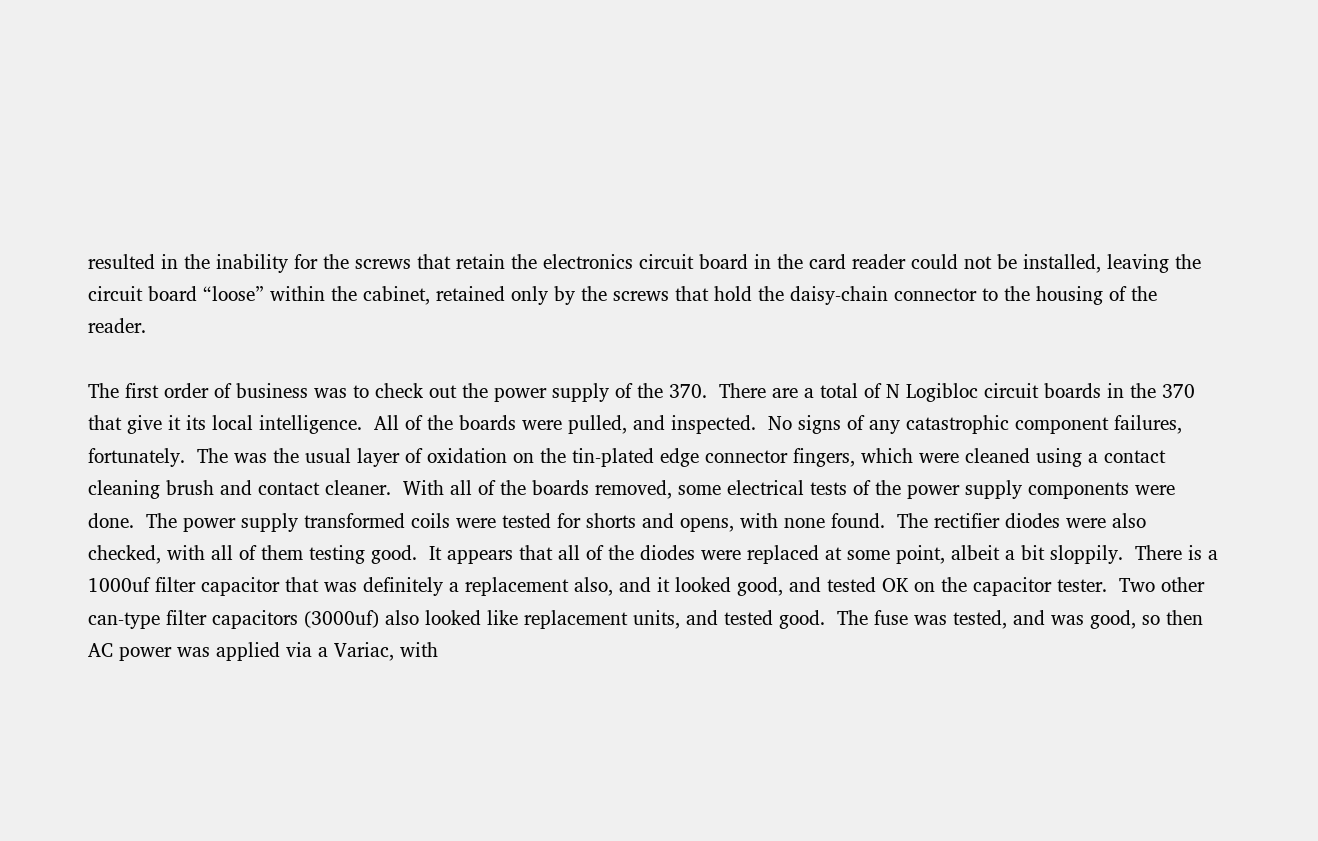resulted in the inability for the screws that retain the electronics circuit board in the card reader could not be installed, leaving the circuit board “loose” within the cabinet, retained only by the screws that hold the daisy-chain connector to the housing of the reader.

The first order of business was to check out the power supply of the 370.  There are a total of N Logibloc circuit boards in the 370 that give it its local intelligence.  All of the boards were pulled, and inspected.  No signs of any catastrophic component failures, fortunately.  The was the usual layer of oxidation on the tin-plated edge connector fingers, which were cleaned using a contact cleaning brush and contact cleaner.  With all of the boards removed, some electrical tests of the power supply components were done.  The power supply transformed coils were tested for shorts and opens, with none found.  The rectifier diodes were also checked, with all of them testing good.  It appears that all of the diodes were replaced at some point, albeit a bit sloppily.  There is a 1000uf filter capacitor that was definitely a replacement also, and it looked good, and tested OK on the capacitor tester.  Two other can-type filter capacitors (3000uf) also looked like replacement units, and tested good.  The fuse was tested, and was good, so then AC power was applied via a Variac, with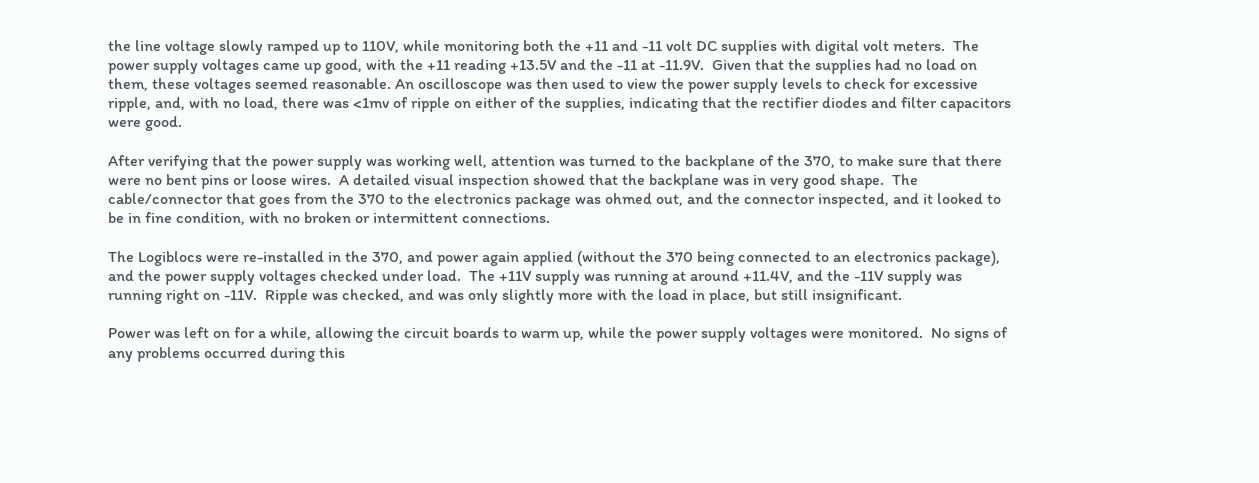the line voltage slowly ramped up to 110V, while monitoring both the +11 and -11 volt DC supplies with digital volt meters.  The power supply voltages came up good, with the +11 reading +13.5V and the -11 at -11.9V.  Given that the supplies had no load on them, these voltages seemed reasonable. An oscilloscope was then used to view the power supply levels to check for excessive ripple, and, with no load, there was <1mv of ripple on either of the supplies, indicating that the rectifier diodes and filter capacitors were good.

After verifying that the power supply was working well, attention was turned to the backplane of the 370, to make sure that there were no bent pins or loose wires.  A detailed visual inspection showed that the backplane was in very good shape.  The cable/connector that goes from the 370 to the electronics package was ohmed out, and the connector inspected, and it looked to be in fine condition, with no broken or intermittent connections.

The Logiblocs were re-installed in the 370, and power again applied (without the 370 being connected to an electronics package), and the power supply voltages checked under load.  The +11V supply was running at around +11.4V, and the -11V supply was running right on -11V.  Ripple was checked, and was only slightly more with the load in place, but still insignificant.

Power was left on for a while, allowing the circuit boards to warm up, while the power supply voltages were monitored.  No signs of any problems occurred during this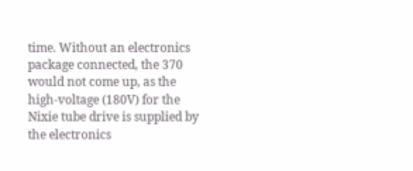time. Without an electronics package connected, the 370 would not come up, as the high-voltage (180V) for the Nixie tube drive is supplied by the electronics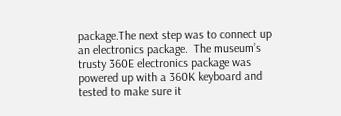package.The next step was to connect up an electronics package.  The museum’s trusty 360E electronics package was powered up with a 360K keyboard and tested to make sure it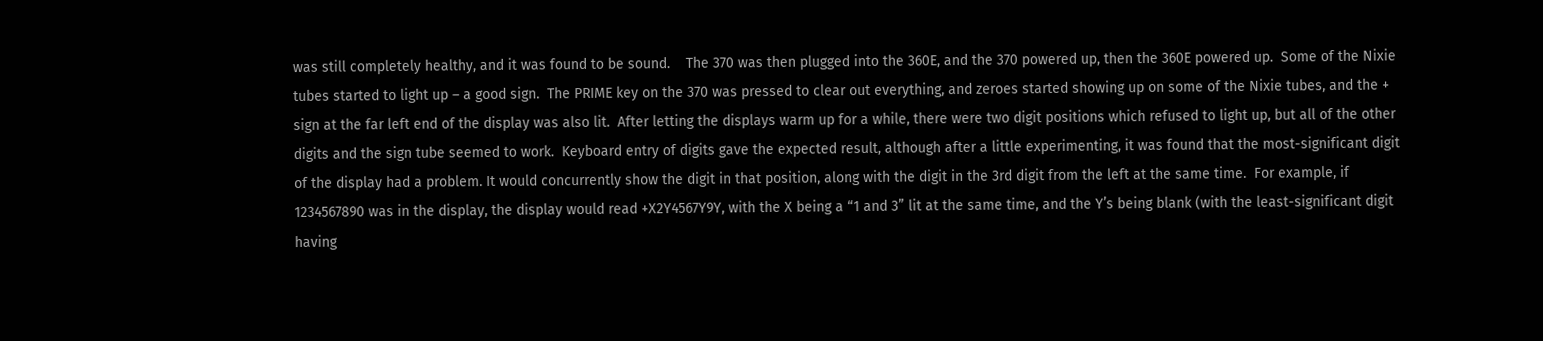was still completely healthy, and it was found to be sound.    The 370 was then plugged into the 360E, and the 370 powered up, then the 360E powered up.  Some of the Nixie tubes started to light up – a good sign.  The PRIME key on the 370 was pressed to clear out everything, and zeroes started showing up on some of the Nixie tubes, and the + sign at the far left end of the display was also lit.  After letting the displays warm up for a while, there were two digit positions which refused to light up, but all of the other digits and the sign tube seemed to work.  Keyboard entry of digits gave the expected result, although after a little experimenting, it was found that the most-significant digit of the display had a problem. It would concurrently show the digit in that position, along with the digit in the 3rd digit from the left at the same time.  For example, if 1234567890 was in the display, the display would read +X2Y4567Y9Y, with the X being a “1 and 3” lit at the same time, and the Y’s being blank (with the least-significant digit having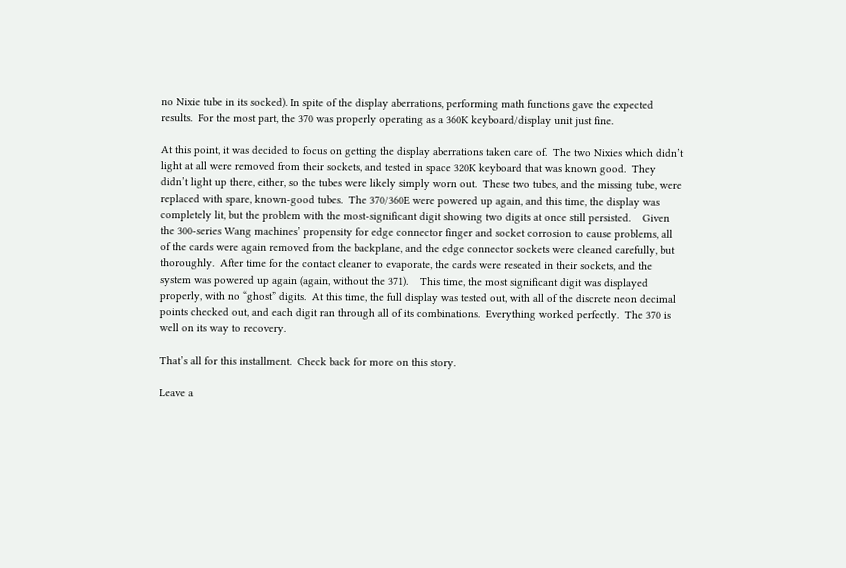no Nixie tube in its socked). In spite of the display aberrations, performing math functions gave the expected results.  For the most part, the 370 was properly operating as a 360K keyboard/display unit just fine.

At this point, it was decided to focus on getting the display aberrations taken care of.  The two Nixies which didn’t light at all were removed from their sockets, and tested in space 320K keyboard that was known good.  They didn’t light up there, either, so the tubes were likely simply worn out.  These two tubes, and the missing tube, were replaced with spare, known-good tubes.  The 370/360E were powered up again, and this time, the display was completely lit, but the problem with the most-significant digit showing two digits at once still persisted.    Given the 300-series Wang machines’ propensity for edge connector finger and socket corrosion to cause problems, all of the cards were again removed from the backplane, and the edge connector sockets were cleaned carefully, but thoroughly.  After time for the contact cleaner to evaporate, the cards were reseated in their sockets, and the system was powered up again (again, without the 371).    This time, the most significant digit was displayed properly, with no “ghost” digits.  At this time, the full display was tested out, with all of the discrete neon decimal points checked out, and each digit ran through all of its combinations.  Everything worked perfectly.  The 370 is well on its way to recovery.

That’s all for this installment.  Check back for more on this story.

Leave a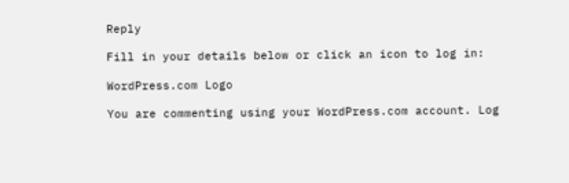Reply

Fill in your details below or click an icon to log in:

WordPress.com Logo

You are commenting using your WordPress.com account. Log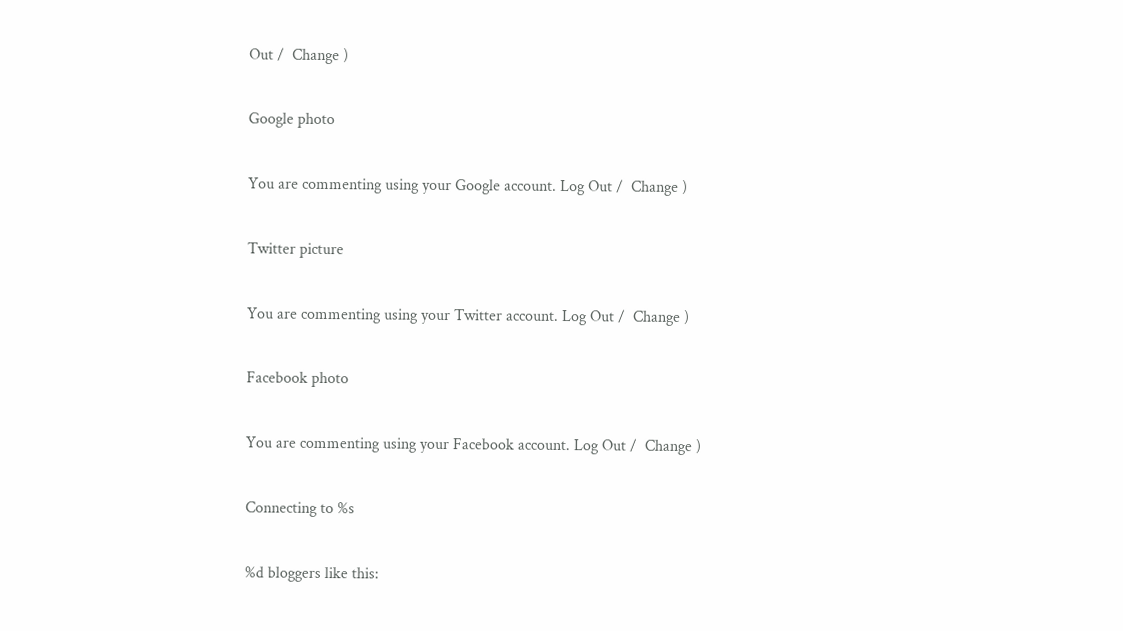Out /  Change )

Google photo

You are commenting using your Google account. Log Out /  Change )

Twitter picture

You are commenting using your Twitter account. Log Out /  Change )

Facebook photo

You are commenting using your Facebook account. Log Out /  Change )

Connecting to %s

%d bloggers like this: